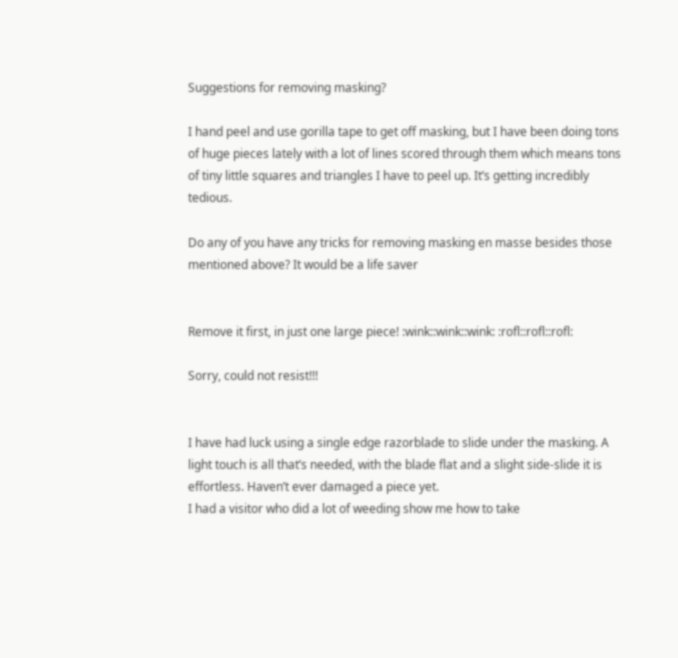Suggestions for removing masking?

I hand peel and use gorilla tape to get off masking, but I have been doing tons of huge pieces lately with a lot of lines scored through them which means tons of tiny little squares and triangles I have to peel up. It’s getting incredibly tedious.

Do any of you have any tricks for removing masking en masse besides those mentioned above? It would be a life saver


Remove it first, in just one large piece! :wink::wink::wink: :rofl::rofl::rofl:

Sorry, could not resist!!!


I have had luck using a single edge razorblade to slide under the masking. A light touch is all that’s needed, with the blade flat and a slight side-slide it is effortless. Haven’t ever damaged a piece yet.
I had a visitor who did a lot of weeding show me how to take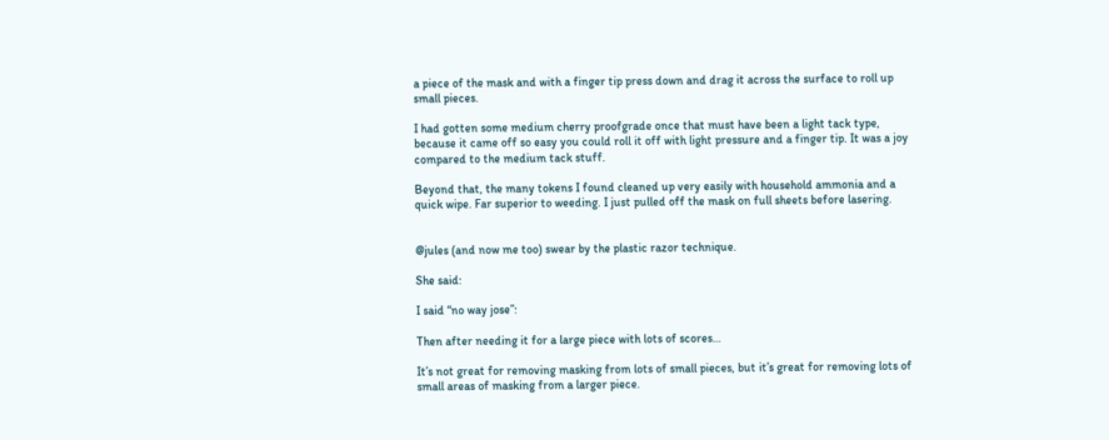a piece of the mask and with a finger tip press down and drag it across the surface to roll up small pieces.

I had gotten some medium cherry proofgrade once that must have been a light tack type, because it came off so easy you could roll it off with light pressure and a finger tip. It was a joy compared to the medium tack stuff.

Beyond that, the many tokens I found cleaned up very easily with household ammonia and a quick wipe. Far superior to weeding. I just pulled off the mask on full sheets before lasering.


@jules (and now me too) swear by the plastic razor technique.

She said:

I said “no way jose”:

Then after needing it for a large piece with lots of scores…

It’s not great for removing masking from lots of small pieces, but it’s great for removing lots of small areas of masking from a larger piece.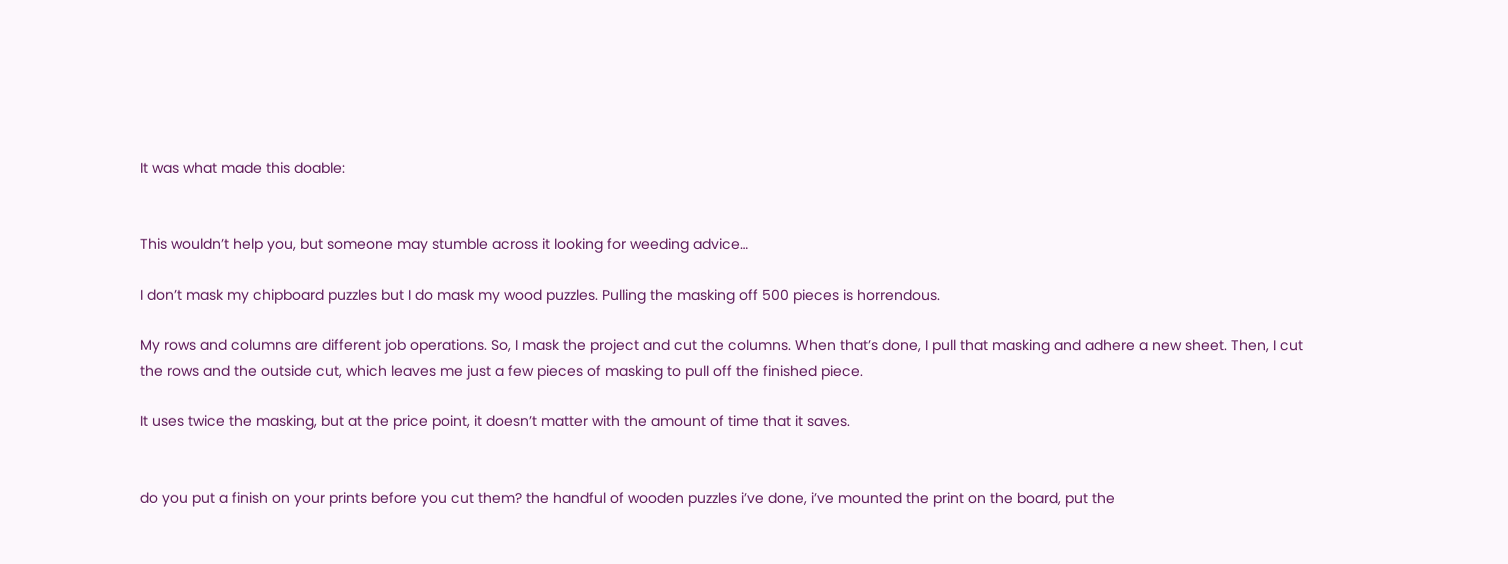It was what made this doable:


This wouldn’t help you, but someone may stumble across it looking for weeding advice…

I don’t mask my chipboard puzzles but I do mask my wood puzzles. Pulling the masking off 500 pieces is horrendous.

My rows and columns are different job operations. So, I mask the project and cut the columns. When that’s done, I pull that masking and adhere a new sheet. Then, I cut the rows and the outside cut, which leaves me just a few pieces of masking to pull off the finished piece.

It uses twice the masking, but at the price point, it doesn’t matter with the amount of time that it saves.


do you put a finish on your prints before you cut them? the handful of wooden puzzles i’ve done, i’ve mounted the print on the board, put the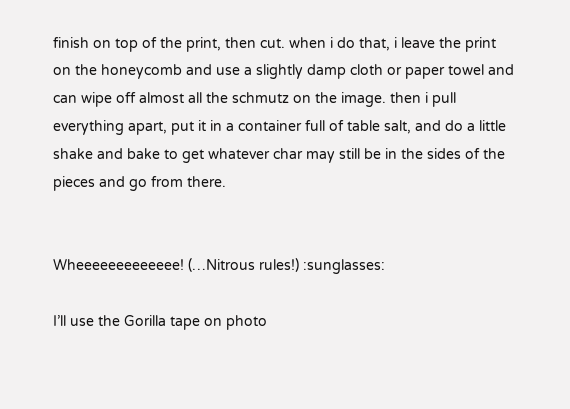finish on top of the print, then cut. when i do that, i leave the print on the honeycomb and use a slightly damp cloth or paper towel and can wipe off almost all the schmutz on the image. then i pull everything apart, put it in a container full of table salt, and do a little shake and bake to get whatever char may still be in the sides of the pieces and go from there.


Wheeeeeeeeeeeee! (…Nitrous rules!) :sunglasses:

I’ll use the Gorilla tape on photo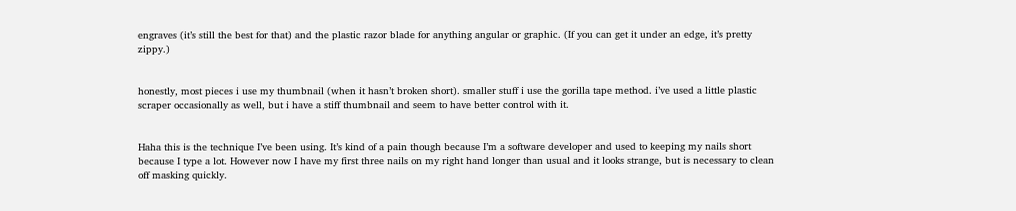engraves (it’s still the best for that) and the plastic razor blade for anything angular or graphic. (If you can get it under an edge, it’s pretty zippy.)


honestly, most pieces i use my thumbnail (when it hasn’t broken short). smaller stuff i use the gorilla tape method. i’ve used a little plastic scraper occasionally as well, but i have a stiff thumbnail and seem to have better control with it.


Haha this is the technique I’ve been using. It’s kind of a pain though because I’m a software developer and used to keeping my nails short because I type a lot. However now I have my first three nails on my right hand longer than usual and it looks strange, but is necessary to clean off masking quickly.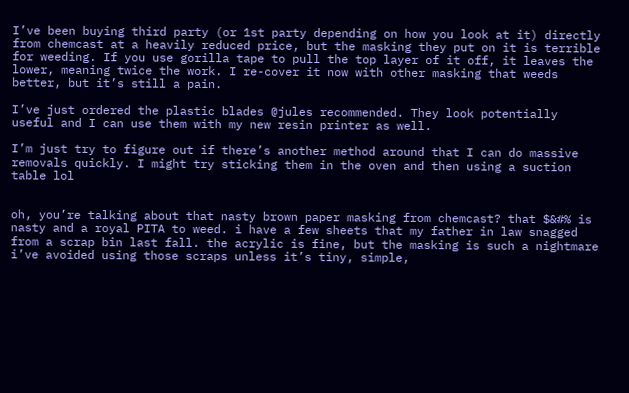I’ve been buying third party (or 1st party depending on how you look at it) directly from chemcast at a heavily reduced price, but the masking they put on it is terrible for weeding. If you use gorilla tape to pull the top layer of it off, it leaves the lower, meaning twice the work. I re-cover it now with other masking that weeds better, but it’s still a pain.

I’ve just ordered the plastic blades @jules recommended. They look potentially useful and I can use them with my new resin printer as well.

I’m just try to figure out if there’s another method around that I can do massive removals quickly. I might try sticking them in the oven and then using a suction table lol


oh, you’re talking about that nasty brown paper masking from chemcast? that $&#% is nasty and a royal PITA to weed. i have a few sheets that my father in law snagged from a scrap bin last fall. the acrylic is fine, but the masking is such a nightmare i’ve avoided using those scraps unless it’s tiny, simple,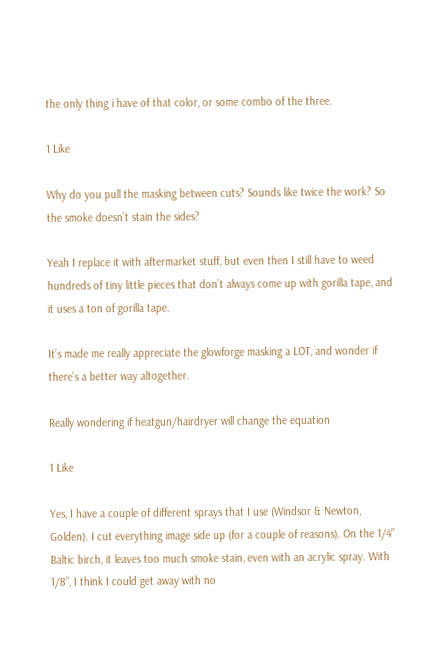the only thing i have of that color, or some combo of the three.

1 Like

Why do you pull the masking between cuts? Sounds like twice the work? So the smoke doesn’t stain the sides?

Yeah I replace it with aftermarket stuff, but even then I still have to weed hundreds of tiny little pieces that don’t always come up with gorilla tape, and it uses a ton of gorilla tape.

It’s made me really appreciate the glowforge masking a LOT, and wonder if there’s a better way altogether.

Really wondering if heatgun/hairdryer will change the equation

1 Like

Yes, I have a couple of different sprays that I use (Windsor & Newton, Golden). I cut everything image side up (for a couple of reasons). On the 1/4” Baltic birch, it leaves too much smoke stain, even with an acrylic spray. With 1/8”, I think I could get away with no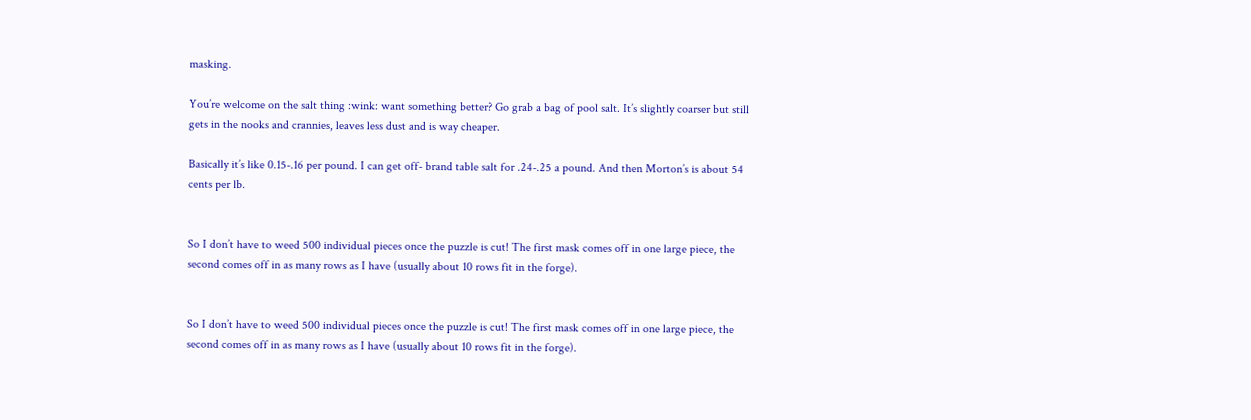masking.

You’re welcome on the salt thing :wink: want something better? Go grab a bag of pool salt. It’s slightly coarser but still gets in the nooks and crannies, leaves less dust and is way cheaper.

Basically it’s like 0.15-.16 per pound. I can get off- brand table salt for .24-.25 a pound. And then Morton’s is about 54 cents per lb.


So I don’t have to weed 500 individual pieces once the puzzle is cut! The first mask comes off in one large piece, the second comes off in as many rows as I have (usually about 10 rows fit in the forge).


So I don’t have to weed 500 individual pieces once the puzzle is cut! The first mask comes off in one large piece, the second comes off in as many rows as I have (usually about 10 rows fit in the forge).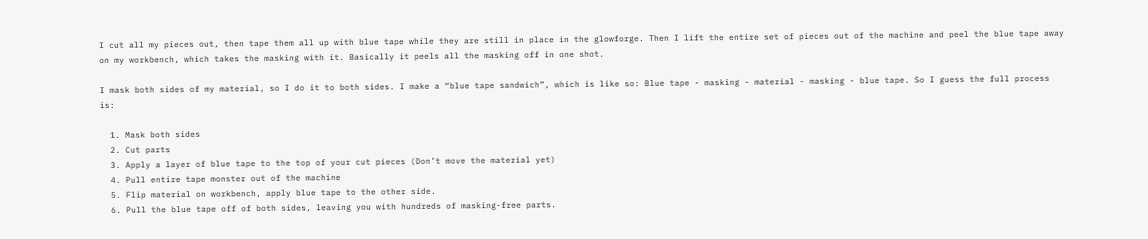I cut all my pieces out, then tape them all up with blue tape while they are still in place in the glowforge. Then I lift the entire set of pieces out of the machine and peel the blue tape away on my workbench, which takes the masking with it. Basically it peels all the masking off in one shot.

I mask both sides of my material, so I do it to both sides. I make a “blue tape sandwich”, which is like so: Blue tape - masking - material - masking - blue tape. So I guess the full process is:

  1. Mask both sides
  2. Cut parts
  3. Apply a layer of blue tape to the top of your cut pieces (Don’t move the material yet)
  4. Pull entire tape monster out of the machine
  5. Flip material on workbench, apply blue tape to the other side.
  6. Pull the blue tape off of both sides, leaving you with hundreds of masking-free parts.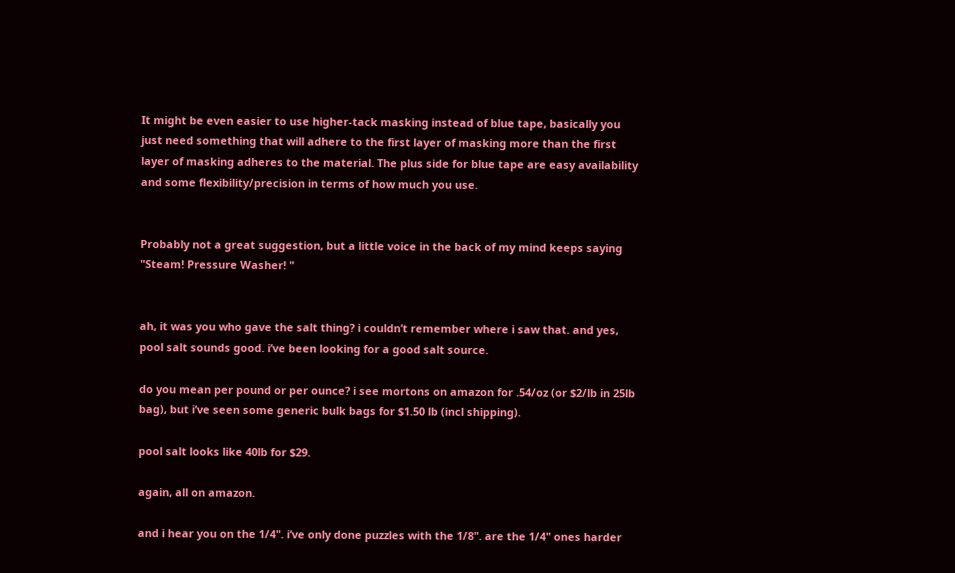It might be even easier to use higher-tack masking instead of blue tape, basically you just need something that will adhere to the first layer of masking more than the first layer of masking adheres to the material. The plus side for blue tape are easy availability and some flexibility/precision in terms of how much you use.


Probably not a great suggestion, but a little voice in the back of my mind keeps saying
"Steam! Pressure Washer! "


ah, it was you who gave the salt thing? i couldn’t remember where i saw that. and yes, pool salt sounds good. i’ve been looking for a good salt source.

do you mean per pound or per ounce? i see mortons on amazon for .54/oz (or $2/lb in 25lb bag), but i’ve seen some generic bulk bags for $1.50 lb (incl shipping).

pool salt looks like 40lb for $29.

again, all on amazon.

and i hear you on the 1/4". i’ve only done puzzles with the 1/8". are the 1/4" ones harder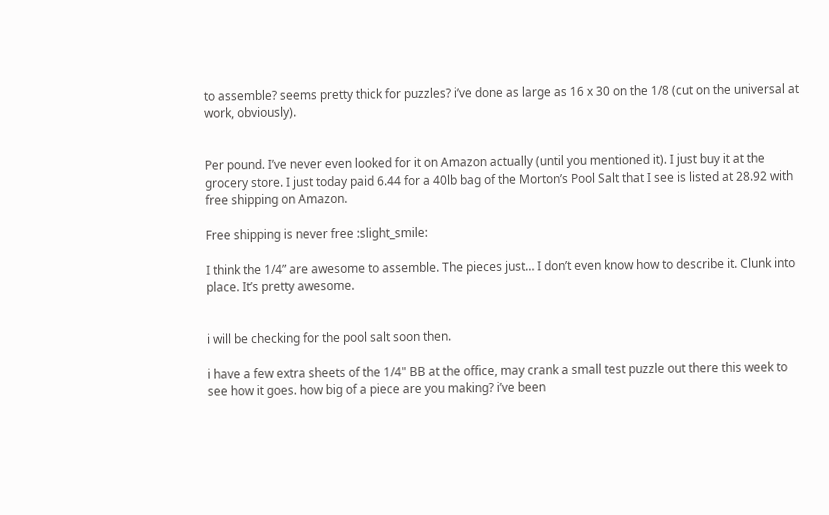to assemble? seems pretty thick for puzzles? i’ve done as large as 16 x 30 on the 1/8 (cut on the universal at work, obviously).


Per pound. I’ve never even looked for it on Amazon actually (until you mentioned it). I just buy it at the grocery store. I just today paid 6.44 for a 40lb bag of the Morton’s Pool Salt that I see is listed at 28.92 with free shipping on Amazon.

Free shipping is never free :slight_smile:

I think the 1/4” are awesome to assemble. The pieces just… I don’t even know how to describe it. Clunk into place. It’s pretty awesome.


i will be checking for the pool salt soon then.

i have a few extra sheets of the 1/4" BB at the office, may crank a small test puzzle out there this week to see how it goes. how big of a piece are you making? i’ve been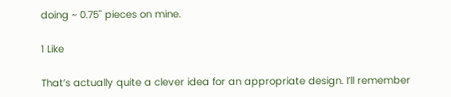doing ~ 0.75" pieces on mine.

1 Like

That’s actually quite a clever idea for an appropriate design. I’ll remember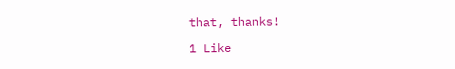that, thanks!

1 Like